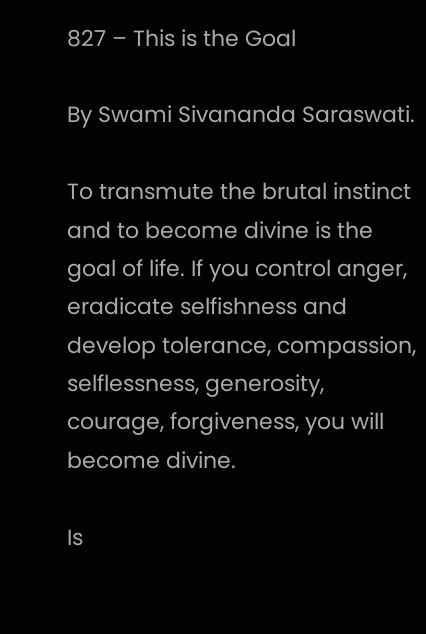827 – This is the Goal

By Swami Sivananda Saraswati.

To transmute the brutal instinct and to become divine is the goal of life. If you control anger, eradicate selfishness and develop tolerance, compassion, selflessness, generosity, courage, forgiveness, you will become divine.

Is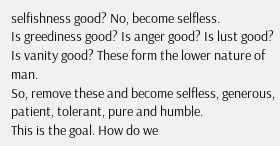selfishness good? No, become selfless.
Is greediness good? Is anger good? Is lust good? Is vanity good? These form the lower nature of man.
So, remove these and become selfless, generous, patient, tolerant, pure and humble.
This is the goal. How do we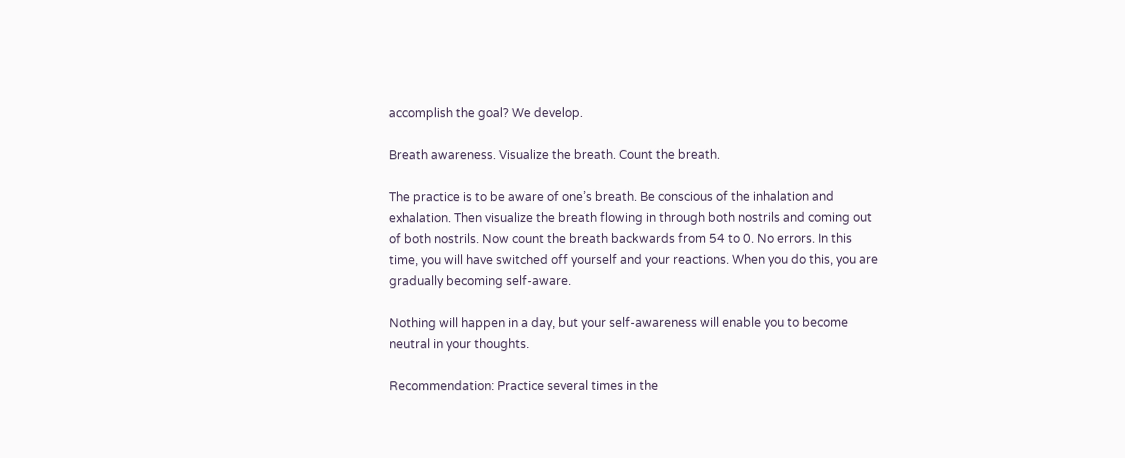accomplish the goal? We develop.

Breath awareness. Visualize the breath. Count the breath.

The practice is to be aware of one’s breath. Be conscious of the inhalation and exhalation. Then visualize the breath flowing in through both nostrils and coming out of both nostrils. Now count the breath backwards from 54 to 0. No errors. In this time, you will have switched off yourself and your reactions. When you do this, you are gradually becoming self-aware.

Nothing will happen in a day, but your self-awareness will enable you to become neutral in your thoughts.

Recommendation: Practice several times in the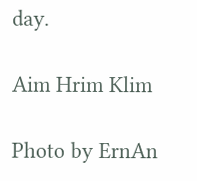day.

Aim Hrim Klim

Photo by ErnAn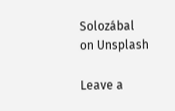Solozábal on Unsplash

Leave a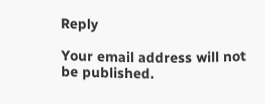Reply

Your email address will not be published.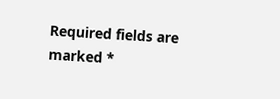Required fields are marked *